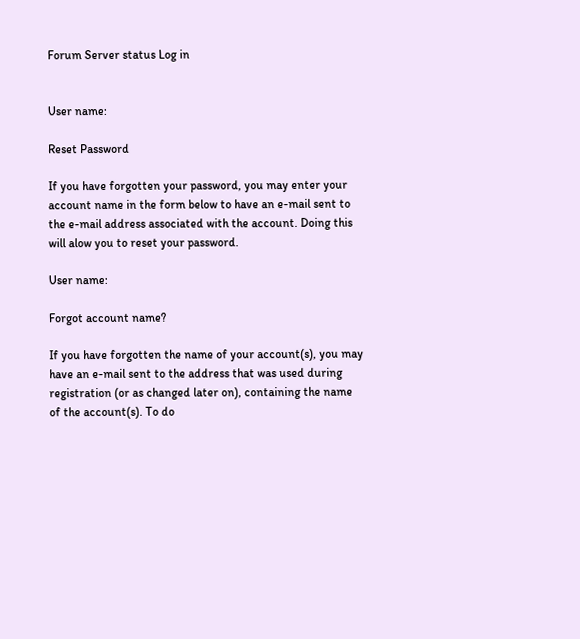Forum Server status Log in


User name:

Reset Password

If you have forgotten your password, you may enter your account name in the form below to have an e-mail sent to the e-mail address associated with the account. Doing this will alow you to reset your password.

User name:

Forgot account name?

If you have forgotten the name of your account(s), you may have an e-mail sent to the address that was used during registration (or as changed later on), containing the name of the account(s). To do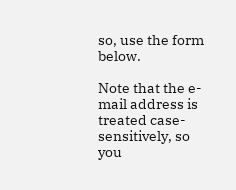so, use the form below.

Note that the e-mail address is treated case-sensitively, so you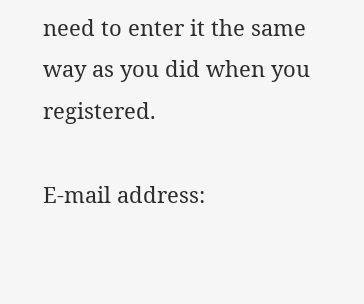need to enter it the same way as you did when you registered.

E-mail address: